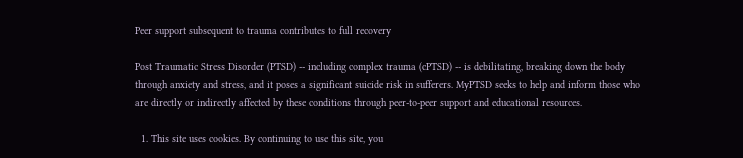Peer support subsequent to trauma contributes to full recovery

Post Traumatic Stress Disorder (PTSD) -- including complex trauma (cPTSD) -- is debilitating, breaking down the body through anxiety and stress, and it poses a significant suicide risk in sufferers. MyPTSD seeks to help and inform those who are directly or indirectly affected by these conditions through peer-to-peer support and educational resources.

  1. This site uses cookies. By continuing to use this site, you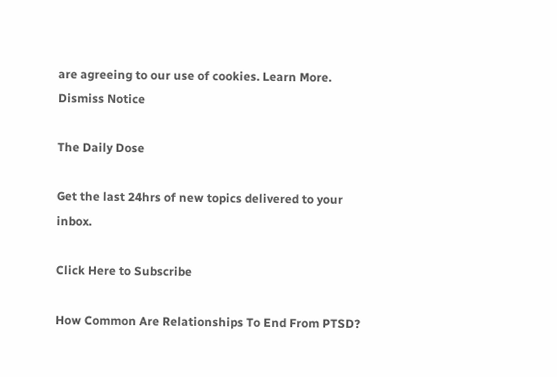are agreeing to our use of cookies. Learn More.
Dismiss Notice

The Daily Dose

Get the last 24hrs of new topics delivered to your inbox.

Click Here to Subscribe

How Common Are Relationships To End From PTSD?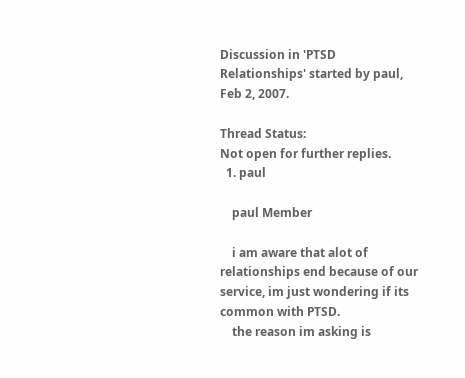Discussion in 'PTSD Relationships' started by paul, Feb 2, 2007.

Thread Status:
Not open for further replies.
  1. paul

    paul Member

    i am aware that alot of relationships end because of our service, im just wondering if its common with PTSD.
    the reason im asking is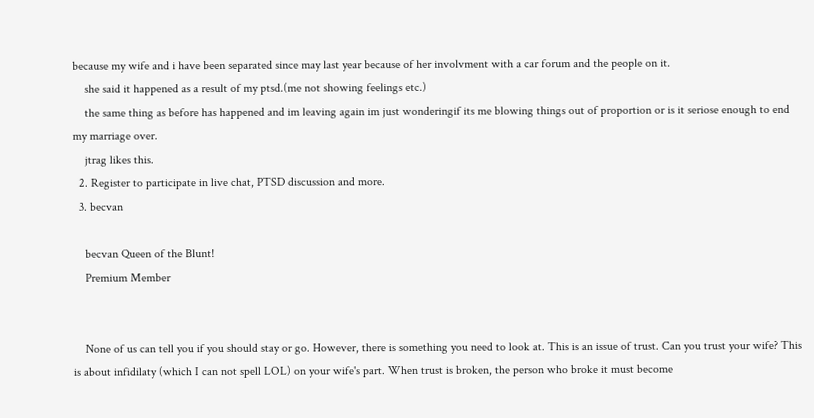because my wife and i have been separated since may last year because of her involvment with a car forum and the people on it.
    she said it happened as a result of my ptsd.(me not showing feelings etc.)
    the same thing as before has happened and im leaving again im just wonderingif its me blowing things out of proportion or is it seriose enough to end my marriage over.
    jtrag likes this.
  2. Register to participate in live chat, PTSD discussion and more.
  3. becvan

    becvan Queen of the Blunt!
    Premium Member


    None of us can tell you if you should stay or go. However, there is something you need to look at. This is an issue of trust. Can you trust your wife? This is about infidilaty (which I can not spell LOL) on your wife's part. When trust is broken, the person who broke it must become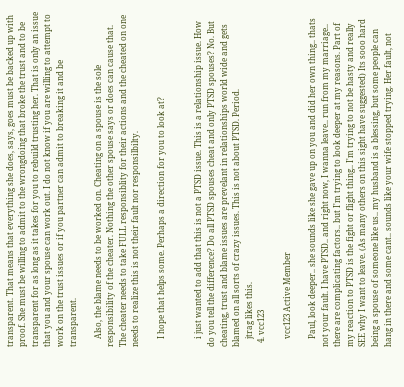transparent. That means that everything she does, says, goes must be backed up with proof. She must be willing to admit to the wrongdoing that broke the trust and to be transparent for as long as it takes for you to rebuild trusting her. That is only an issue that you and your spouse can work out. I do not know if you are willing to attempt to work on the trust issues or if you partner can admit to breaking it and be transparent.

    Also, the blame needs to be worked on. Cheating on a spouse is the sole responsibility of the cheater. Nothing the other spouse says or does can cause that. The cheater needs to take FULL responsiblity for their actions and the cheated on one needs to realize this is not their fault nor responsilbilty.

    I hope that helps some. Perhaps a direction for you to look at?


    i just wanted to add that this is not a PTSD issue. This is a relationship issue. How do you tell the difference? Do all PTSD spouses cheat and only PTSD spouses? No. But cheating, trust and blame issues are prevelant in relationships world wide and gets blamed on all sorts of crazy issues. This is not about PTSD. Period.
    jtrag likes this.
  4. vcc123

    vcc123 Active Member

    Paul, look deeper.. she sounds like she gave up on you and did her own thing.. thats not your fault. I have PTSD.. and right now, I wanna leave.. run from my marriage.. there are complicating factors.. but I'm trying to look deeper at my reasons. Part of my reaction to PTSD is the fight or flight thing.. I'm trying to not be hasty and really SEE why I want to leave. (As many others on this sight have suggested) Its sooo hard being a spouse of someone like us.. my husband is a blessing, but some people can hang in there and some cant.. sounds like your wife stopped trying. Her fault, not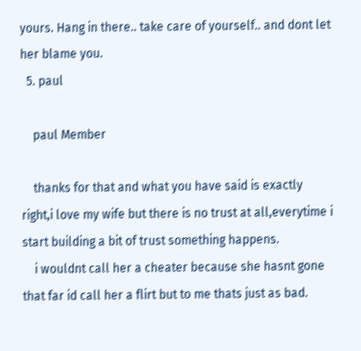yours. Hang in there.. take care of yourself.. and dont let her blame you.
  5. paul

    paul Member

    thanks for that and what you have said is exactly right,i love my wife but there is no trust at all,everytime i start building a bit of trust something happens.
    i wouldnt call her a cheater because she hasnt gone that far id call her a flirt but to me thats just as bad.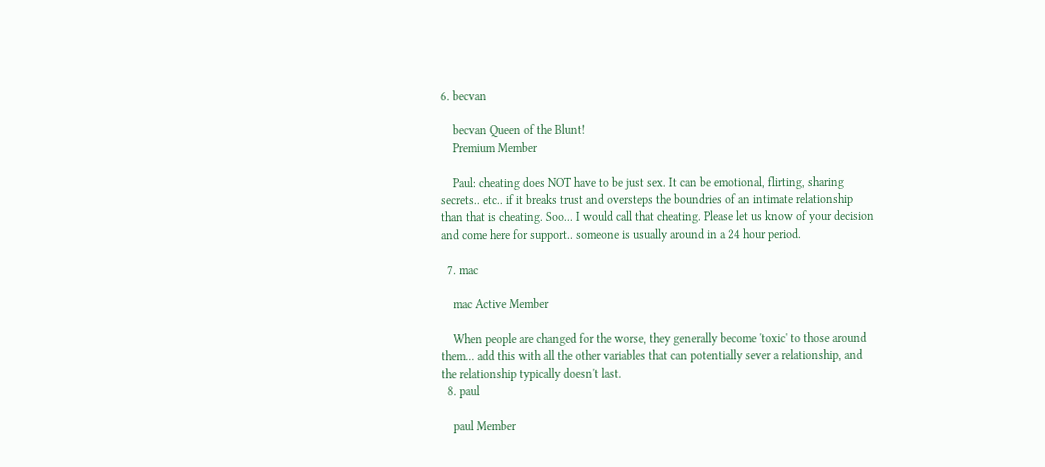6. becvan

    becvan Queen of the Blunt!
    Premium Member

    Paul: cheating does NOT have to be just sex. It can be emotional, flirting, sharing secrets.. etc.. if it breaks trust and oversteps the boundries of an intimate relationship than that is cheating. Soo... I would call that cheating. Please let us know of your decision and come here for support.. someone is usually around in a 24 hour period.

  7. mac

    mac Active Member

    When people are changed for the worse, they generally become 'toxic' to those around them... add this with all the other variables that can potentially sever a relationship, and the relationship typically doesn't last.
  8. paul

    paul Member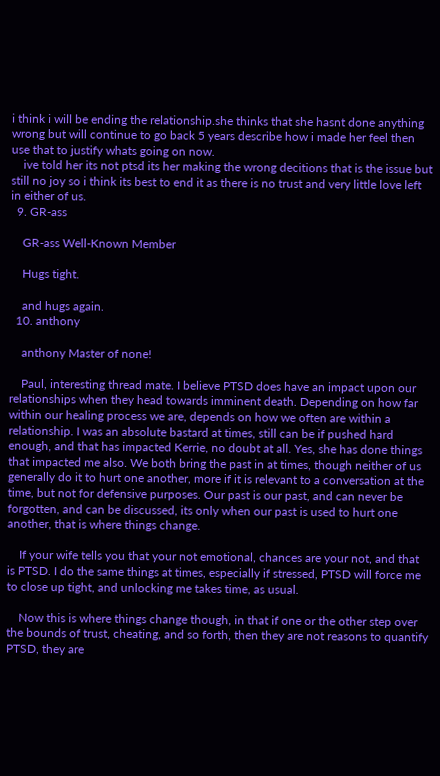i think i will be ending the relationship.she thinks that she hasnt done anything wrong but will continue to go back 5 years describe how i made her feel then use that to justify whats going on now.
    ive told her its not ptsd its her making the wrong decitions that is the issue but still no joy so i think its best to end it as there is no trust and very little love left in either of us.
  9. GR-ass

    GR-ass Well-Known Member

    Hugs tight.

    and hugs again.
  10. anthony

    anthony Master of none!

    Paul, interesting thread mate. I believe PTSD does have an impact upon our relationships when they head towards imminent death. Depending on how far within our healing process we are, depends on how we often are within a relationship. I was an absolute bastard at times, still can be if pushed hard enough, and that has impacted Kerrie, no doubt at all. Yes, she has done things that impacted me also. We both bring the past in at times, though neither of us generally do it to hurt one another, more if it is relevant to a conversation at the time, but not for defensive purposes. Our past is our past, and can never be forgotten, and can be discussed, its only when our past is used to hurt one another, that is where things change.

    If your wife tells you that your not emotional, chances are your not, and that is PTSD. I do the same things at times, especially if stressed, PTSD will force me to close up tight, and unlocking me takes time, as usual.

    Now this is where things change though, in that if one or the other step over the bounds of trust, cheating, and so forth, then they are not reasons to quantify PTSD, they are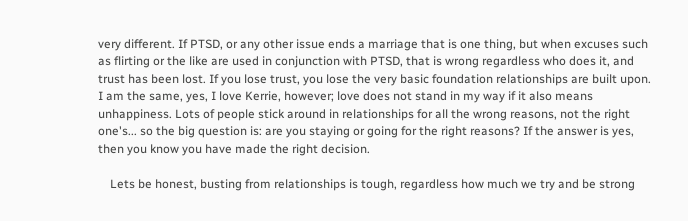very different. If PTSD, or any other issue ends a marriage that is one thing, but when excuses such as flirting or the like are used in conjunction with PTSD, that is wrong regardless who does it, and trust has been lost. If you lose trust, you lose the very basic foundation relationships are built upon. I am the same, yes, I love Kerrie, however; love does not stand in my way if it also means unhappiness. Lots of people stick around in relationships for all the wrong reasons, not the right one's... so the big question is: are you staying or going for the right reasons? If the answer is yes, then you know you have made the right decision.

    Lets be honest, busting from relationships is tough, regardless how much we try and be strong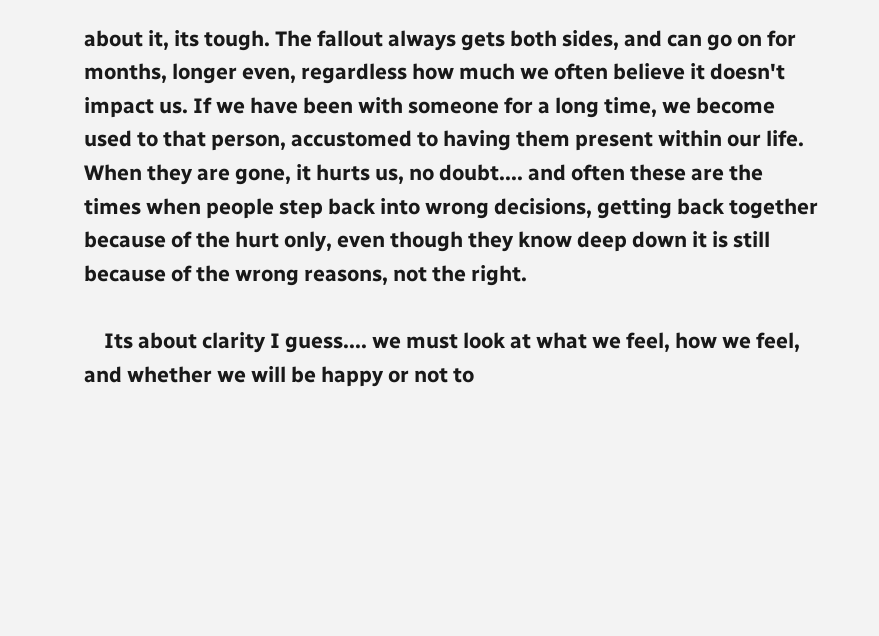about it, its tough. The fallout always gets both sides, and can go on for months, longer even, regardless how much we often believe it doesn't impact us. If we have been with someone for a long time, we become used to that person, accustomed to having them present within our life. When they are gone, it hurts us, no doubt.... and often these are the times when people step back into wrong decisions, getting back together because of the hurt only, even though they know deep down it is still because of the wrong reasons, not the right.

    Its about clarity I guess.... we must look at what we feel, how we feel, and whether we will be happy or not to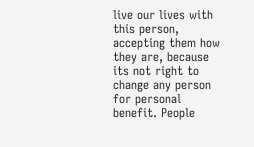live our lives with this person, accepting them how they are, because its not right to change any person for personal benefit. People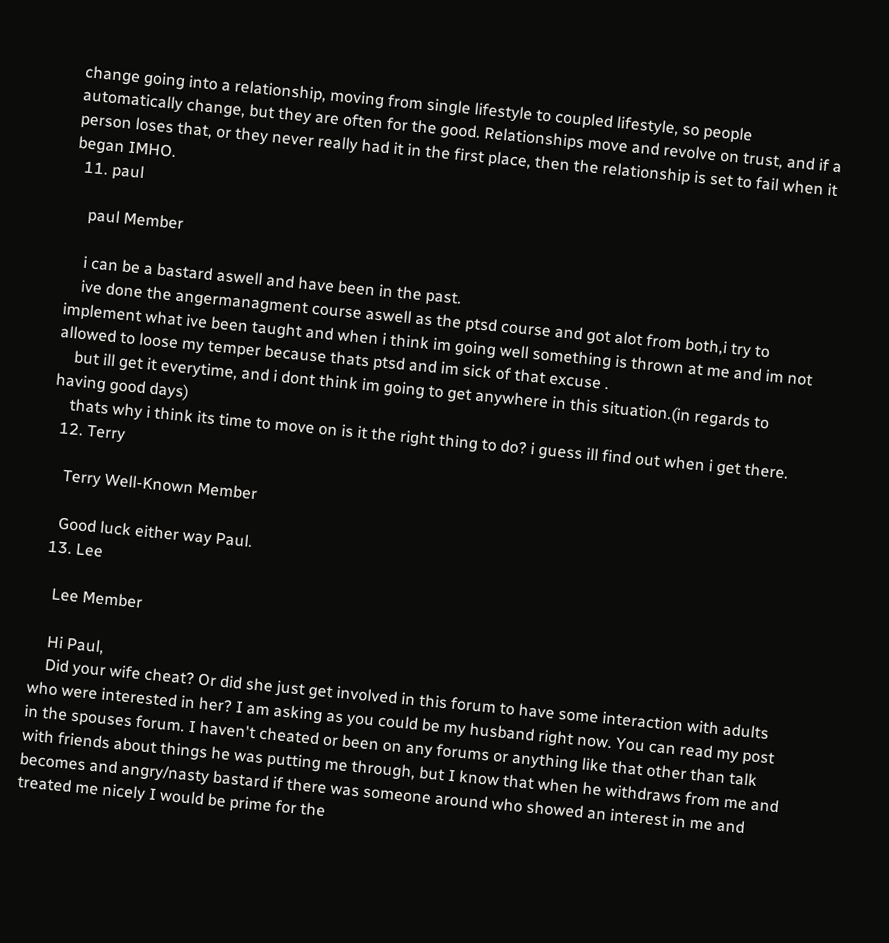change going into a relationship, moving from single lifestyle to coupled lifestyle, so people automatically change, but they are often for the good. Relationships move and revolve on trust, and if a person loses that, or they never really had it in the first place, then the relationship is set to fail when it began IMHO.
  11. paul

    paul Member

    i can be a bastard aswell and have been in the past.
    ive done the angermanagment course aswell as the ptsd course and got alot from both,i try to implement what ive been taught and when i think im going well something is thrown at me and im not allowed to loose my temper because thats ptsd and im sick of that excuse .
    but ill get it everytime, and i dont think im going to get anywhere in this situation.(in regards to having good days)
    thats why i think its time to move on is it the right thing to do? i guess ill find out when i get there.
  12. Terry

    Terry Well-Known Member

    Good luck either way Paul.
  13. Lee

    Lee Member

    Hi Paul,
    Did your wife cheat? Or did she just get involved in this forum to have some interaction with adults who were interested in her? I am asking as you could be my husband right now. You can read my post in the spouses forum. I haven't cheated or been on any forums or anything like that other than talk with friends about things he was putting me through, but I know that when he withdraws from me and becomes and angry/nasty bastard if there was someone around who showed an interest in me and treated me nicely I would be prime for the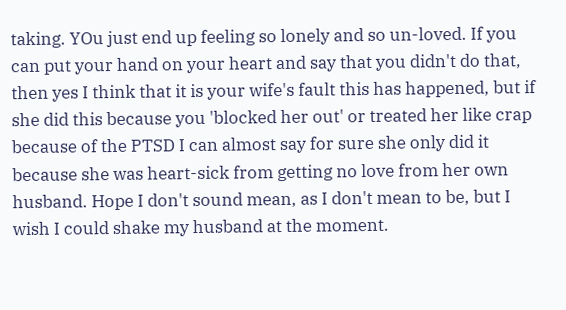taking. YOu just end up feeling so lonely and so un-loved. If you can put your hand on your heart and say that you didn't do that, then yes I think that it is your wife's fault this has happened, but if she did this because you 'blocked her out' or treated her like crap because of the PTSD I can almost say for sure she only did it because she was heart-sick from getting no love from her own husband. Hope I don't sound mean, as I don't mean to be, but I wish I could shake my husband at the moment.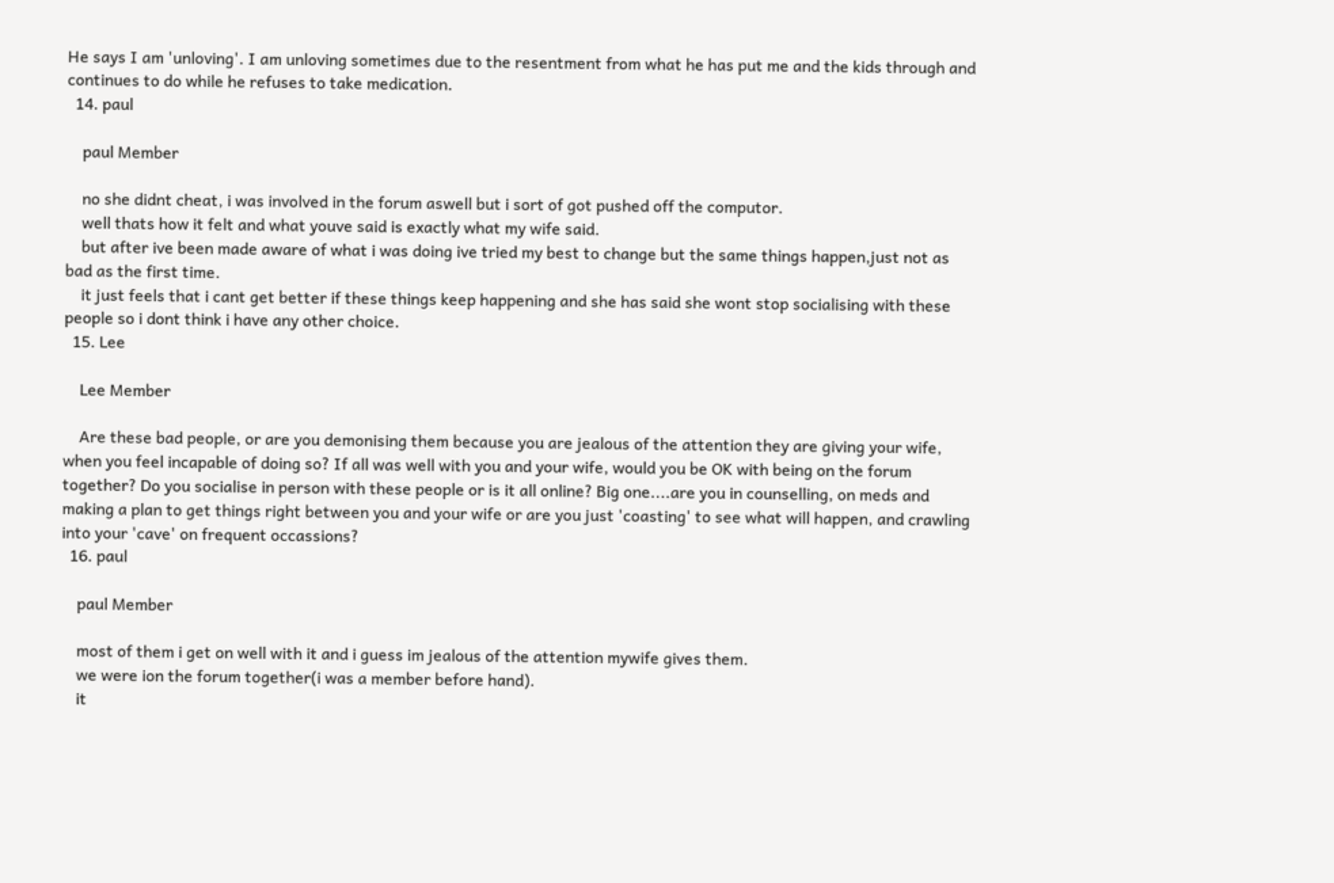He says I am 'unloving'. I am unloving sometimes due to the resentment from what he has put me and the kids through and continues to do while he refuses to take medication.
  14. paul

    paul Member

    no she didnt cheat, i was involved in the forum aswell but i sort of got pushed off the computor.
    well thats how it felt and what youve said is exactly what my wife said.
    but after ive been made aware of what i was doing ive tried my best to change but the same things happen,just not as bad as the first time.
    it just feels that i cant get better if these things keep happening and she has said she wont stop socialising with these people so i dont think i have any other choice.
  15. Lee

    Lee Member

    Are these bad people, or are you demonising them because you are jealous of the attention they are giving your wife, when you feel incapable of doing so? If all was well with you and your wife, would you be OK with being on the forum together? Do you socialise in person with these people or is it all online? Big one....are you in counselling, on meds and making a plan to get things right between you and your wife or are you just 'coasting' to see what will happen, and crawling into your 'cave' on frequent occassions?
  16. paul

    paul Member

    most of them i get on well with it and i guess im jealous of the attention mywife gives them.
    we were ion the forum together(i was a member before hand).
    it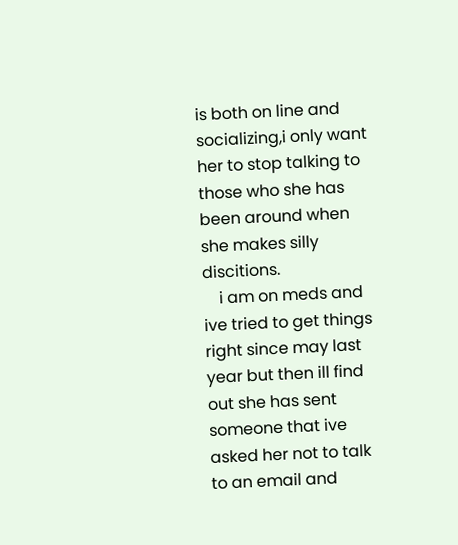is both on line and socializing,i only want her to stop talking to those who she has been around when she makes silly discitions.
    i am on meds and ive tried to get things right since may last year but then ill find out she has sent someone that ive asked her not to talk to an email and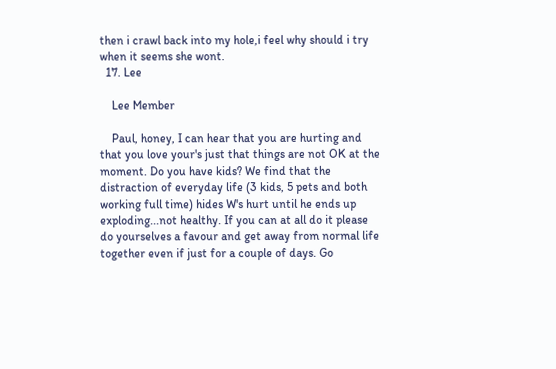then i crawl back into my hole,i feel why should i try when it seems she wont.
  17. Lee

    Lee Member

    Paul, honey, I can hear that you are hurting and that you love your's just that things are not OK at the moment. Do you have kids? We find that the distraction of everyday life (3 kids, 5 pets and both working full time) hides W's hurt until he ends up exploding...not healthy. If you can at all do it please do yourselves a favour and get away from normal life together even if just for a couple of days. Go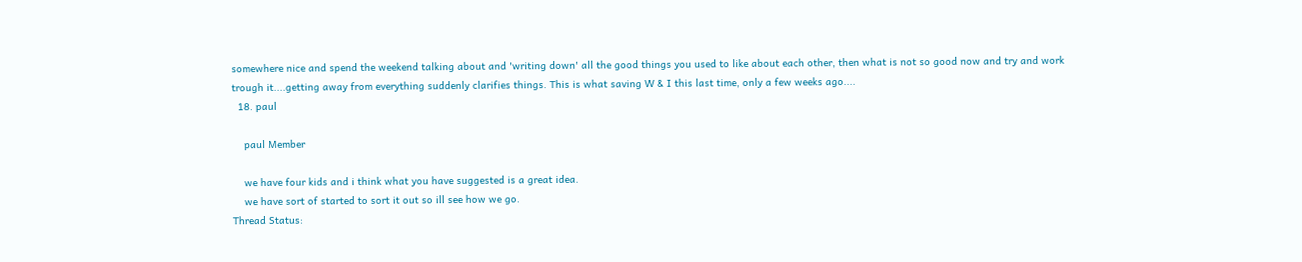somewhere nice and spend the weekend talking about and 'writing down' all the good things you used to like about each other, then what is not so good now and try and work trough it....getting away from everything suddenly clarifies things. This is what saving W & I this last time, only a few weeks ago....
  18. paul

    paul Member

    we have four kids and i think what you have suggested is a great idea.
    we have sort of started to sort it out so ill see how we go.
Thread Status: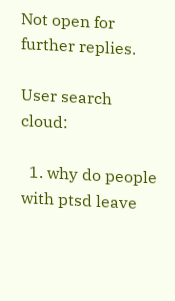Not open for further replies.

User search cloud:

  1. why do people with ptsd leave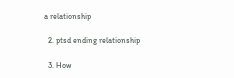a relationship

  2. ptsd ending relationship

  3. How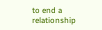to end a relationship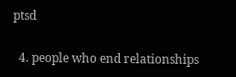ptsd

  4. people who end relationships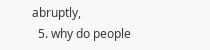abruptly,
  5. why do people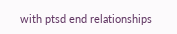with ptsd end relationships